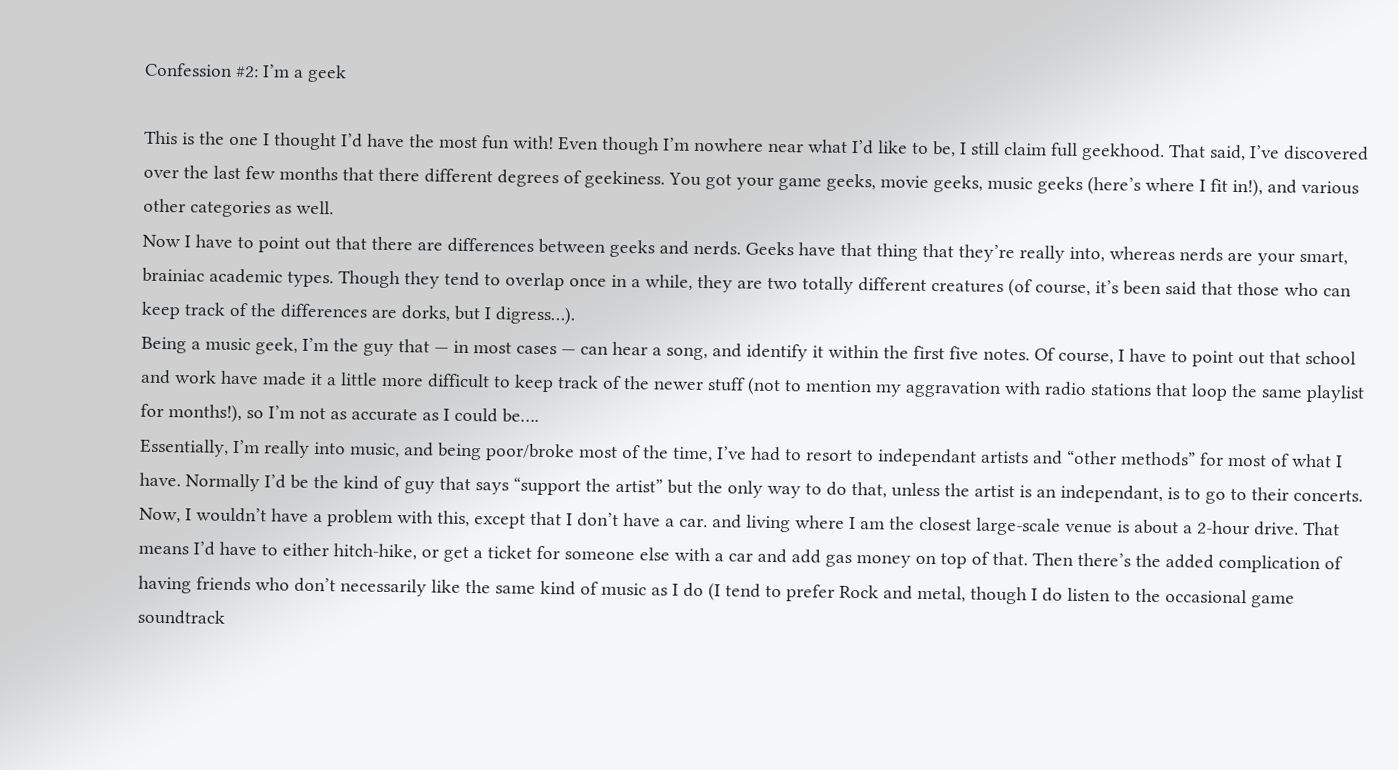Confession #2: I’m a geek

This is the one I thought I’d have the most fun with! Even though I’m nowhere near what I’d like to be, I still claim full geekhood. That said, I’ve discovered over the last few months that there different degrees of geekiness. You got your game geeks, movie geeks, music geeks (here’s where I fit in!), and various other categories as well.
Now I have to point out that there are differences between geeks and nerds. Geeks have that thing that they’re really into, whereas nerds are your smart, brainiac academic types. Though they tend to overlap once in a while, they are two totally different creatures (of course, it’s been said that those who can keep track of the differences are dorks, but I digress…).
Being a music geek, I’m the guy that — in most cases — can hear a song, and identify it within the first five notes. Of course, I have to point out that school and work have made it a little more difficult to keep track of the newer stuff (not to mention my aggravation with radio stations that loop the same playlist for months!), so I’m not as accurate as I could be….
Essentially, I’m really into music, and being poor/broke most of the time, I’ve had to resort to independant artists and “other methods” for most of what I have. Normally I’d be the kind of guy that says “support the artist” but the only way to do that, unless the artist is an independant, is to go to their concerts. Now, I wouldn’t have a problem with this, except that I don’t have a car. and living where I am the closest large-scale venue is about a 2-hour drive. That means I’d have to either hitch-hike, or get a ticket for someone else with a car and add gas money on top of that. Then there’s the added complication of having friends who don’t necessarily like the same kind of music as I do (I tend to prefer Rock and metal, though I do listen to the occasional game soundtrack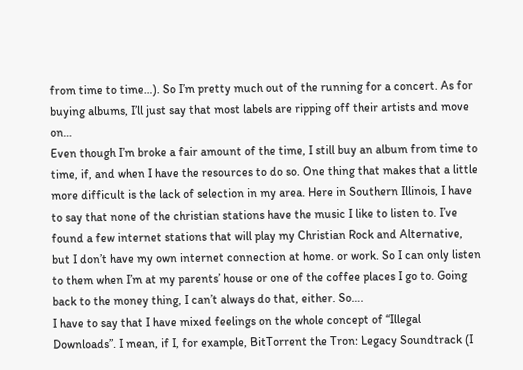from time to time…). So I’m pretty much out of the running for a concert. As for buying albums, I’ll just say that most labels are ripping off their artists and move on…
Even though I’m broke a fair amount of the time, I still buy an album from time to time, if, and when I have the resources to do so. One thing that makes that a little more difficult is the lack of selection in my area. Here in Southern Illinois, I have to say that none of the christian stations have the music I like to listen to. I’ve found a few internet stations that will play my Christian Rock and Alternative, but I don’t have my own internet connection at home. or work. So I can only listen to them when I’m at my parents’ house or one of the coffee places I go to. Going back to the money thing, I can’t always do that, either. So….
I have to say that I have mixed feelings on the whole concept of “Illegal Downloads”. I mean, if I, for example, BitTorrent the Tron: Legacy Soundtrack (I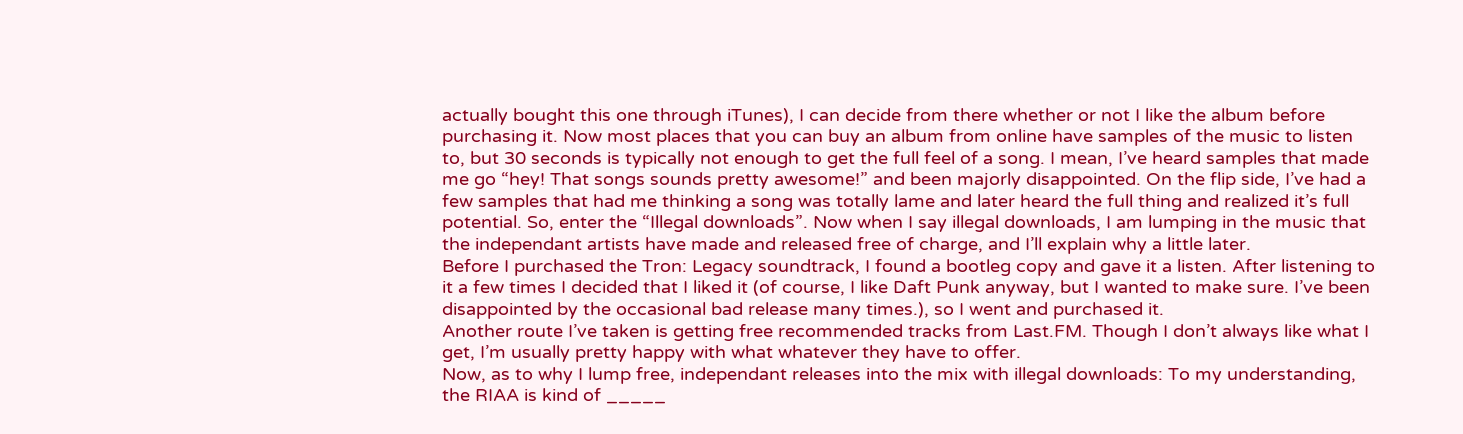actually bought this one through iTunes), I can decide from there whether or not I like the album before purchasing it. Now most places that you can buy an album from online have samples of the music to listen to, but 30 seconds is typically not enough to get the full feel of a song. I mean, I’ve heard samples that made me go “hey! That songs sounds pretty awesome!” and been majorly disappointed. On the flip side, I’ve had a few samples that had me thinking a song was totally lame and later heard the full thing and realized it’s full potential. So, enter the “Illegal downloads”. Now when I say illegal downloads, I am lumping in the music that the independant artists have made and released free of charge, and I’ll explain why a little later.
Before I purchased the Tron: Legacy soundtrack, I found a bootleg copy and gave it a listen. After listening to it a few times I decided that I liked it (of course, I like Daft Punk anyway, but I wanted to make sure. I’ve been disappointed by the occasional bad release many times.), so I went and purchased it.
Another route I’ve taken is getting free recommended tracks from Last.FM. Though I don’t always like what I get, I’m usually pretty happy with what whatever they have to offer.
Now, as to why I lump free, independant releases into the mix with illegal downloads: To my understanding, the RIAA is kind of _____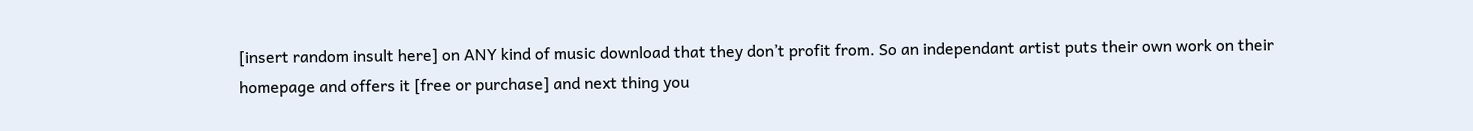[insert random insult here] on ANY kind of music download that they don’t profit from. So an independant artist puts their own work on their homepage and offers it [free or purchase] and next thing you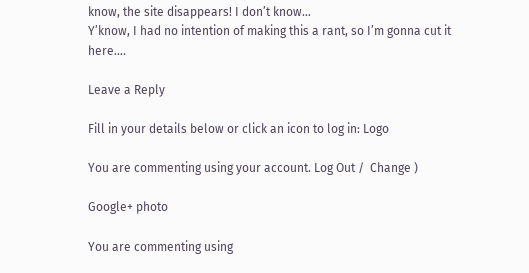know, the site disappears! I don’t know…
Y’know, I had no intention of making this a rant, so I’m gonna cut it here….

Leave a Reply

Fill in your details below or click an icon to log in: Logo

You are commenting using your account. Log Out /  Change )

Google+ photo

You are commenting using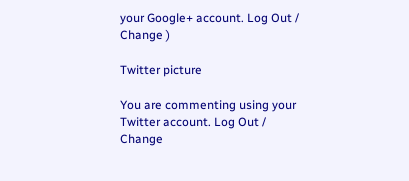your Google+ account. Log Out /  Change )

Twitter picture

You are commenting using your Twitter account. Log Out /  Change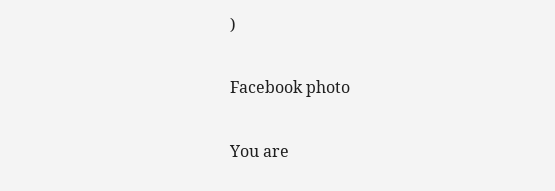)

Facebook photo

You are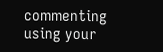commenting using your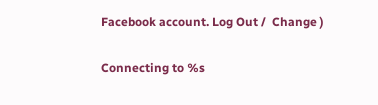Facebook account. Log Out /  Change )

Connecting to %s